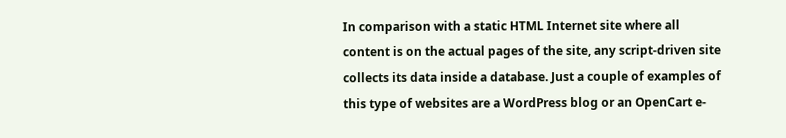In comparison with a static HTML Internet site where all content is on the actual pages of the site, any script-driven site collects its data inside a database. Just a couple of examples of this type of websites are a WordPress blog or an OpenCart e-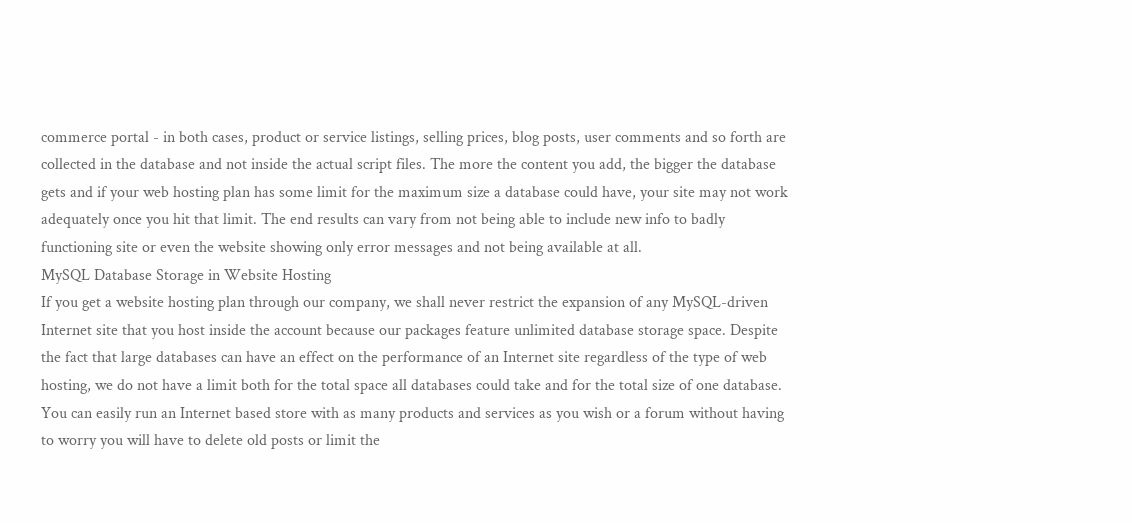commerce portal - in both cases, product or service listings, selling prices, blog posts, user comments and so forth are collected in the database and not inside the actual script files. The more the content you add, the bigger the database gets and if your web hosting plan has some limit for the maximum size a database could have, your site may not work adequately once you hit that limit. The end results can vary from not being able to include new info to badly functioning site or even the website showing only error messages and not being available at all.
MySQL Database Storage in Website Hosting
If you get a website hosting plan through our company, we shall never restrict the expansion of any MySQL-driven Internet site that you host inside the account because our packages feature unlimited database storage space. Despite the fact that large databases can have an effect on the performance of an Internet site regardless of the type of web hosting, we do not have a limit both for the total space all databases could take and for the total size of one database. You can easily run an Internet based store with as many products and services as you wish or a forum without having to worry you will have to delete old posts or limit the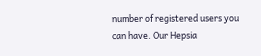number of registered users you can have. Our Hepsia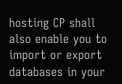hosting CP shall also enable you to import or export databases in your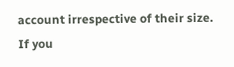account irrespective of their size. If you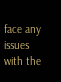face any issues with the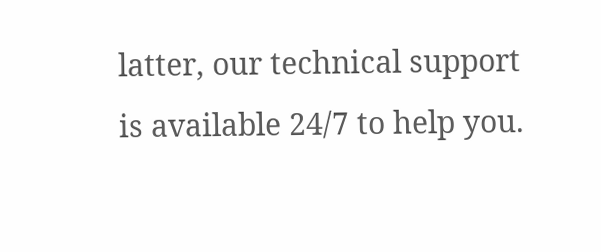latter, our technical support is available 24/7 to help you.